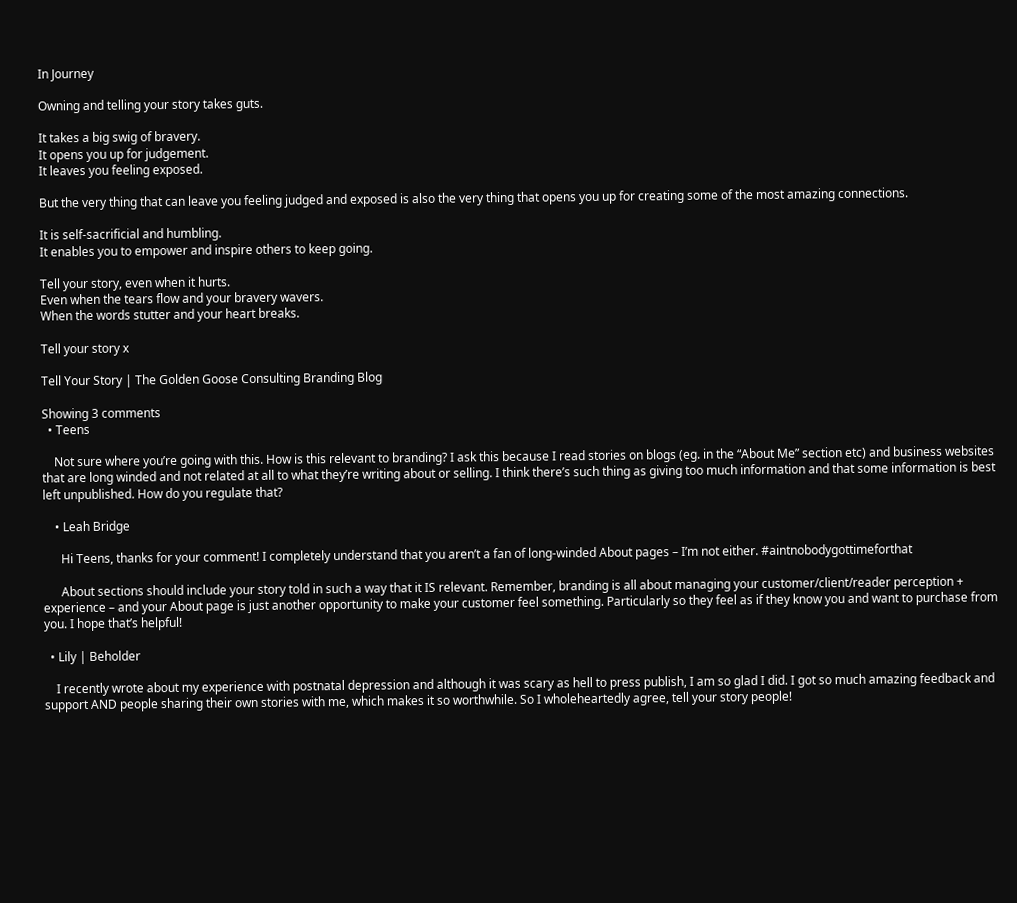In Journey

Owning and telling your story takes guts.

It takes a big swig of bravery.
It opens you up for judgement.
It leaves you feeling exposed.

But the very thing that can leave you feeling judged and exposed is also the very thing that opens you up for creating some of the most amazing connections.

It is self-sacrificial and humbling.
It enables you to empower and inspire others to keep going.

Tell your story, even when it hurts.
Even when the tears flow and your bravery wavers.
When the words stutter and your heart breaks.

Tell your story x

Tell Your Story | The Golden Goose Consulting Branding Blog

Showing 3 comments
  • Teens

    Not sure where you’re going with this. How is this relevant to branding? I ask this because I read stories on blogs (eg. in the “About Me” section etc) and business websites that are long winded and not related at all to what they’re writing about or selling. I think there’s such thing as giving too much information and that some information is best left unpublished. How do you regulate that?

    • Leah Bridge

      Hi Teens, thanks for your comment! I completely understand that you aren’t a fan of long-winded About pages – I’m not either. #aintnobodygottimeforthat

      About sections should include your story told in such a way that it IS relevant. Remember, branding is all about managing your customer/client/reader perception + experience – and your About page is just another opportunity to make your customer feel something. Particularly so they feel as if they know you and want to purchase from you. I hope that’s helpful!

  • Lily | Beholder

    I recently wrote about my experience with postnatal depression and although it was scary as hell to press publish, I am so glad I did. I got so much amazing feedback and support AND people sharing their own stories with me, which makes it so worthwhile. So I wholeheartedly agree, tell your story people!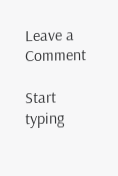Leave a Comment

Start typing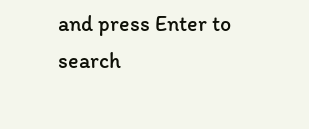and press Enter to search